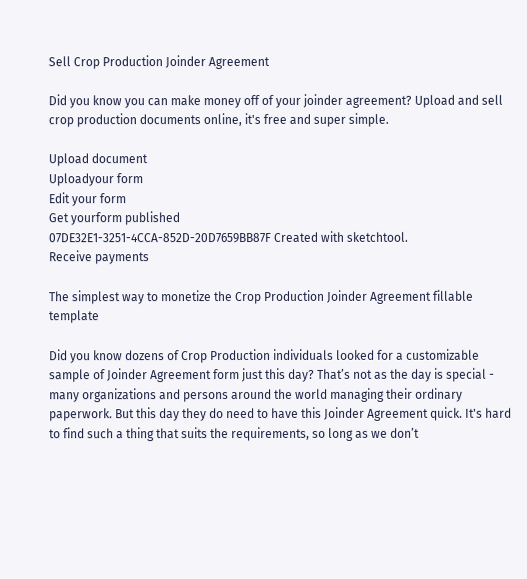Sell Crop Production Joinder Agreement

Did you know you can make money off of your joinder agreement? Upload and sell crop production documents online, it's free and super simple.

Upload document
Uploadyour form
Edit your form
Get yourform published
07DE32E1-3251-4CCA-852D-20D7659BB87F Created with sketchtool.
Receive payments

The simplest way to monetize the Crop Production Joinder Agreement fillable template

Did you know dozens of Crop Production individuals looked for a customizable sample of Joinder Agreement form just this day? That’s not as the day is special - many organizations and persons around the world managing their ordinary paperwork. But this day they do need to have this Joinder Agreement quick. It's hard to find such a thing that suits the requirements, so long as we don’t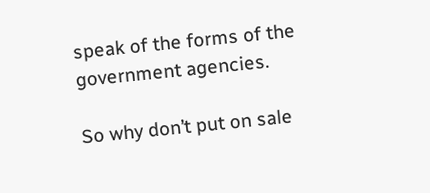speak of the forms of the government agencies.

So why don’t put on sale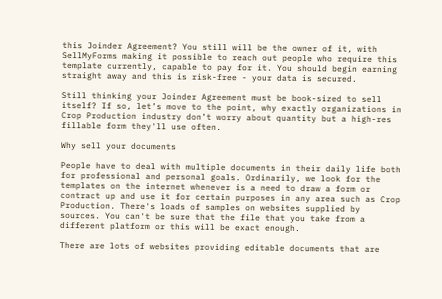this Joinder Agreement? You still will be the owner of it, with SellMyForms making it possible to reach out people who require this template currently, capable to pay for it. You should begin earning straight away and this is risk-free - your data is secured.

Still thinking your Joinder Agreement must be book-sized to sell itself? If so, let’s move to the point, why exactly organizations in Crop Production industry don’t worry about quantity but a high-res fillable form they'll use often.

Why sell your documents

People have to deal with multiple documents in their daily life both for professional and personal goals. Ordinarily, we look for the templates on the internet whenever is a need to draw a form or contract up and use it for certain purposes in any area such as Crop Production. There's loads of samples on websites supplied by sources. You can't be sure that the file that you take from a different platform or this will be exact enough.

There are lots of websites providing editable documents that are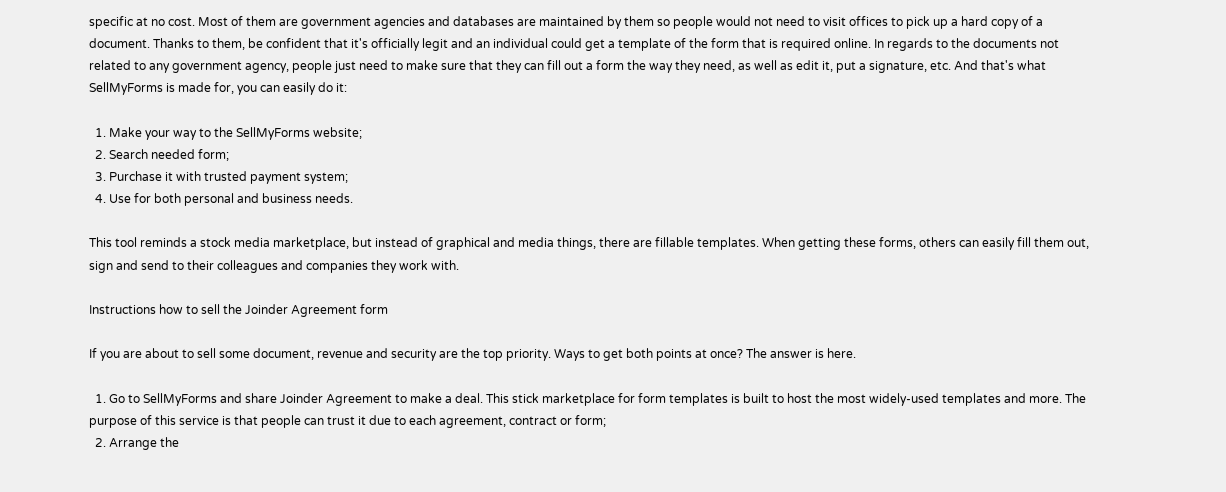specific at no cost. Most of them are government agencies and databases are maintained by them so people would not need to visit offices to pick up a hard copy of a document. Thanks to them, be confident that it's officially legit and an individual could get a template of the form that is required online. In regards to the documents not related to any government agency, people just need to make sure that they can fill out a form the way they need, as well as edit it, put a signature, etc. And that's what SellMyForms is made for, you can easily do it:

  1. Make your way to the SellMyForms website;
  2. Search needed form;
  3. Purchase it with trusted payment system;
  4. Use for both personal and business needs.

This tool reminds a stock media marketplace, but instead of graphical and media things, there are fillable templates. When getting these forms, others can easily fill them out, sign and send to their colleagues and companies they work with.

Instructions how to sell the Joinder Agreement form

If you are about to sell some document, revenue and security are the top priority. Ways to get both points at once? The answer is here.

  1. Go to SellMyForms and share Joinder Agreement to make a deal. This stick marketplace for form templates is built to host the most widely-used templates and more. The purpose of this service is that people can trust it due to each agreement, contract or form;
  2. Arrange the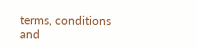terms, conditions and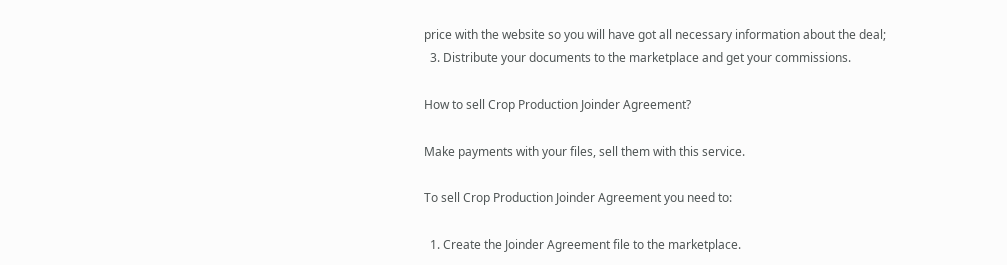price with the website so you will have got all necessary information about the deal;
  3. Distribute your documents to the marketplace and get your commissions.

How to sell Crop Production Joinder Agreement?

Make payments with your files, sell them with this service.

To sell Crop Production Joinder Agreement you need to:

  1. Create the Joinder Agreement file to the marketplace.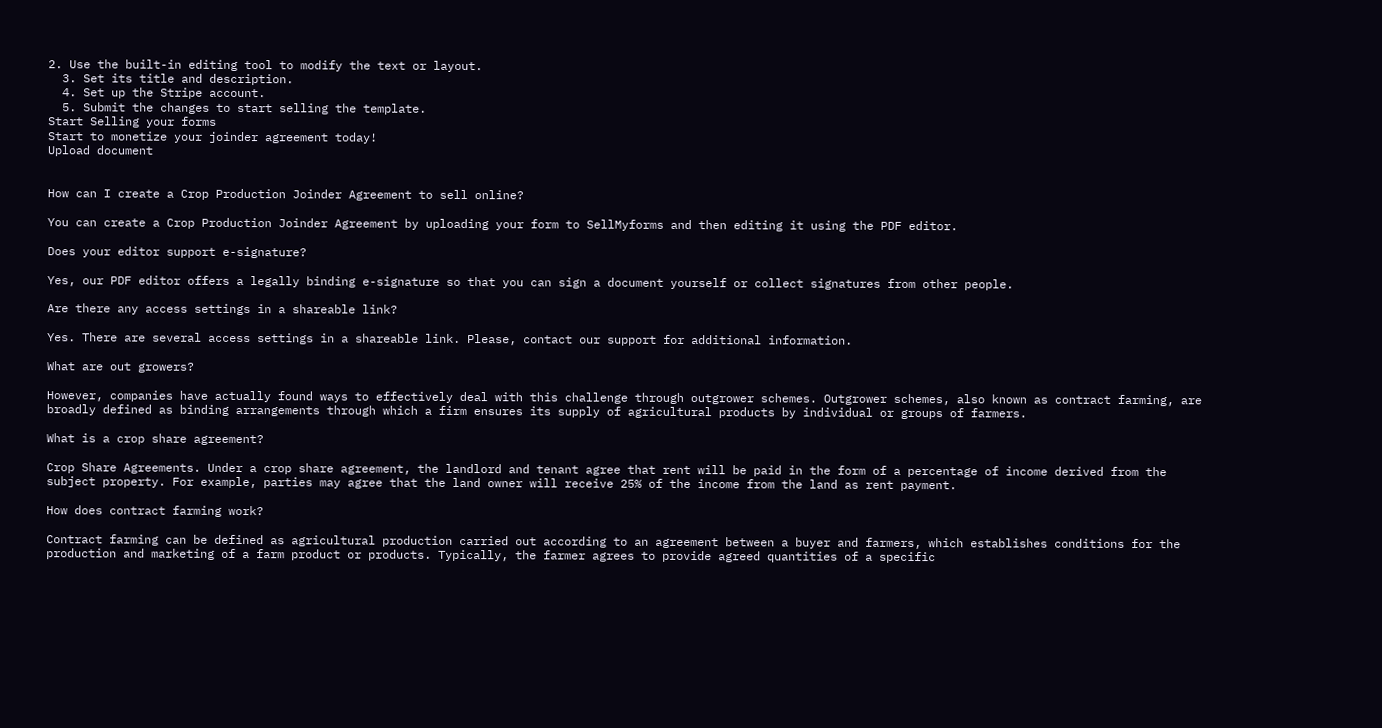2. Use the built-in editing tool to modify the text or layout.
  3. Set its title and description.
  4. Set up the Stripe account.
  5. Submit the changes to start selling the template.
Start Selling your forms
Start to monetize your joinder agreement today!
Upload document


How can I create a Crop Production Joinder Agreement to sell online?

You can create a Crop Production Joinder Agreement by uploading your form to SellMyforms and then editing it using the PDF editor.

Does your editor support e-signature?

Yes, our PDF editor offers a legally binding e-signature so that you can sign a document yourself or collect signatures from other people.

Are there any access settings in a shareable link?

Yes. There are several access settings in a shareable link. Please, contact our support for additional information.

What are out growers?

However, companies have actually found ways to effectively deal with this challenge through outgrower schemes. Outgrower schemes, also known as contract farming, are broadly defined as binding arrangements through which a firm ensures its supply of agricultural products by individual or groups of farmers.

What is a crop share agreement?

Crop Share Agreements. Under a crop share agreement, the landlord and tenant agree that rent will be paid in the form of a percentage of income derived from the subject property. For example, parties may agree that the land owner will receive 25% of the income from the land as rent payment.

How does contract farming work?

Contract farming can be defined as agricultural production carried out according to an agreement between a buyer and farmers, which establishes conditions for the production and marketing of a farm product or products. Typically, the farmer agrees to provide agreed quantities of a specific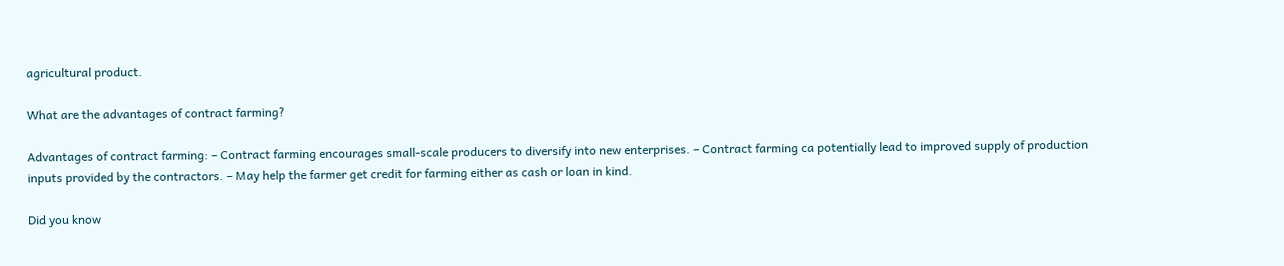agricultural product.

What are the advantages of contract farming?

Advantages of contract farming: – Contract farming encourages small-scale producers to diversify into new enterprises. – Contract farming ca potentially lead to improved supply of production inputs provided by the contractors. – May help the farmer get credit for farming either as cash or loan in kind.

Did you know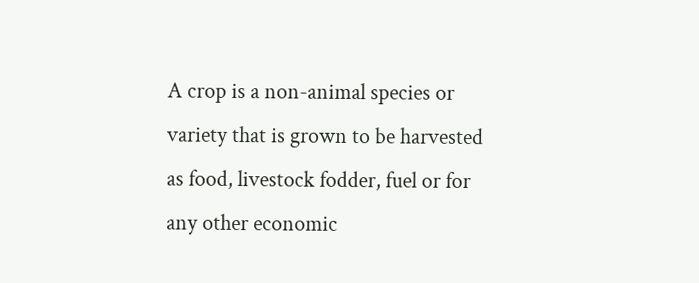A crop is a non-animal species or variety that is grown to be harvested as food, livestock fodder, fuel or for any other economic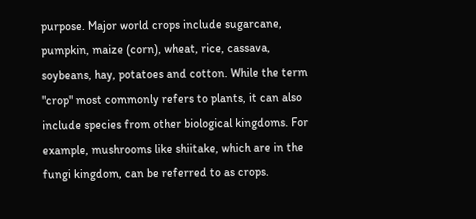purpose. Major world crops include sugarcane, pumpkin, maize (corn), wheat, rice, cassava, soybeans, hay, potatoes and cotton. While the term "crop" most commonly refers to plants, it can also include species from other biological kingdoms. For example, mushrooms like shiitake, which are in the fungi kingdom, can be referred to as crops.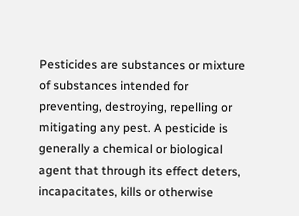Pesticides are substances or mixture of substances intended for preventing, destroying, repelling or mitigating any pest. A pesticide is generally a chemical or biological agent that through its effect deters, incapacitates, kills or otherwise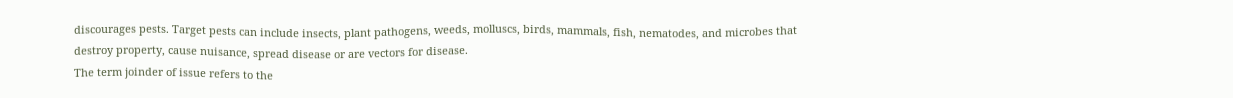discourages pests. Target pests can include insects, plant pathogens, weeds, molluscs, birds, mammals, fish, nematodes, and microbes that destroy property, cause nuisance, spread disease or are vectors for disease.
The term joinder of issue refers to the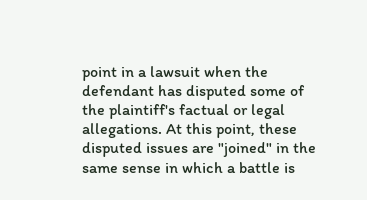point in a lawsuit when the defendant has disputed some of the plaintiff's factual or legal allegations. At this point, these disputed issues are "joined" in the same sense in which a battle is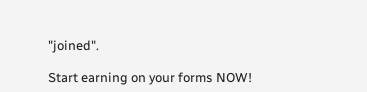"joined".

Start earning on your forms NOW!